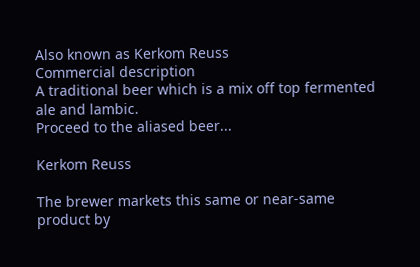Also known as Kerkom Reuss
Commercial description
A traditional beer which is a mix off top fermented ale and lambic.
Proceed to the aliased beer...

Kerkom Reuss

The brewer markets this same or near-same product by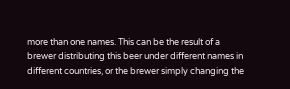more than one names. This can be the result of a brewer distributing this beer under different names in different countries, or the brewer simply changing the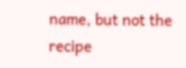name, but not the recipe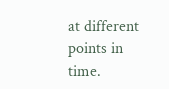at different points in time.